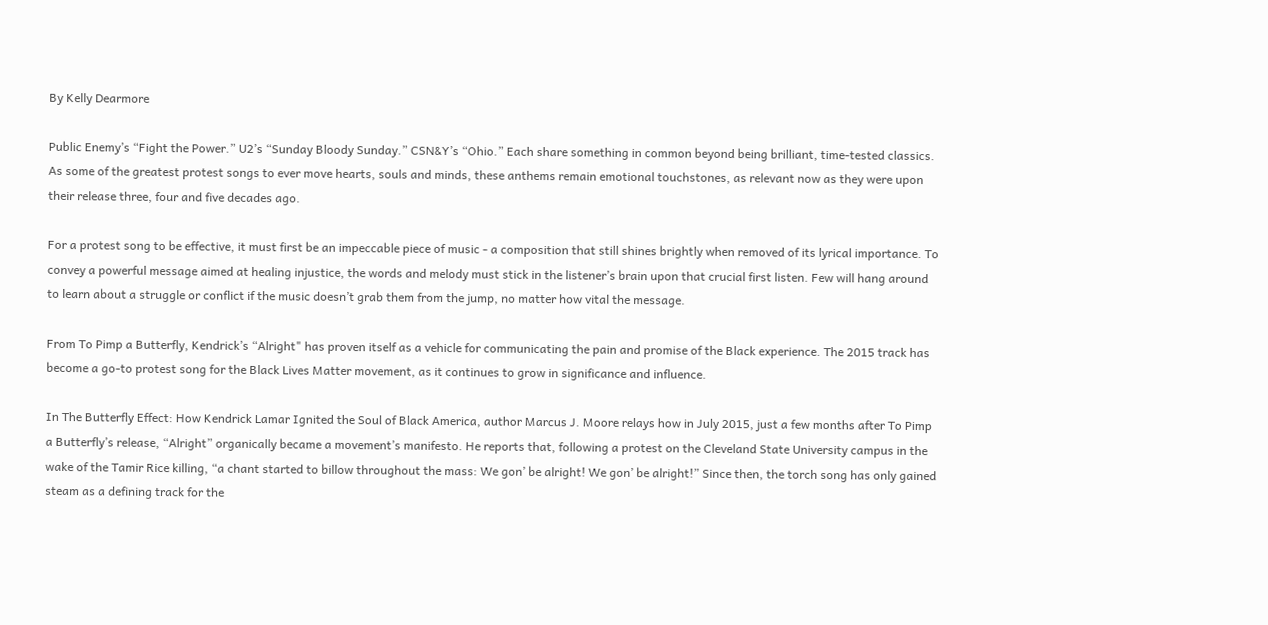By Kelly Dearmore

Public Enemy’s “Fight the Power.” U2’s “Sunday Bloody Sunday.” CSN&Y’s “Ohio.” Each share something in common beyond being brilliant, time-tested classics. As some of the greatest protest songs to ever move hearts, souls and minds, these anthems remain emotional touchstones, as relevant now as they were upon their release three, four and five decades ago.

For a protest song to be effective, it must first be an impeccable piece of music - a composition that still shines brightly when removed of its lyrical importance. To convey a powerful message aimed at healing injustice, the words and melody must stick in the listener’s brain upon that crucial first listen. Few will hang around to learn about a struggle or conflict if the music doesn’t grab them from the jump, no matter how vital the message.

From To Pimp a Butterfly, Kendrick’s “Alright" has proven itself as a vehicle for communicating the pain and promise of the Black experience. The 2015 track has become a go-to protest song for the Black Lives Matter movement, as it continues to grow in significance and influence.

In The Butterfly Effect: How Kendrick Lamar Ignited the Soul of Black America, author Marcus J. Moore relays how in July 2015, just a few months after To Pimp a Butterfly’s release, “Alright” organically became a movement’s manifesto. He reports that, following a protest on the Cleveland State University campus in the wake of the Tamir Rice killing, “a chant started to billow throughout the mass: We gon’ be alright! We gon’ be alright!” Since then, the torch song has only gained steam as a defining track for the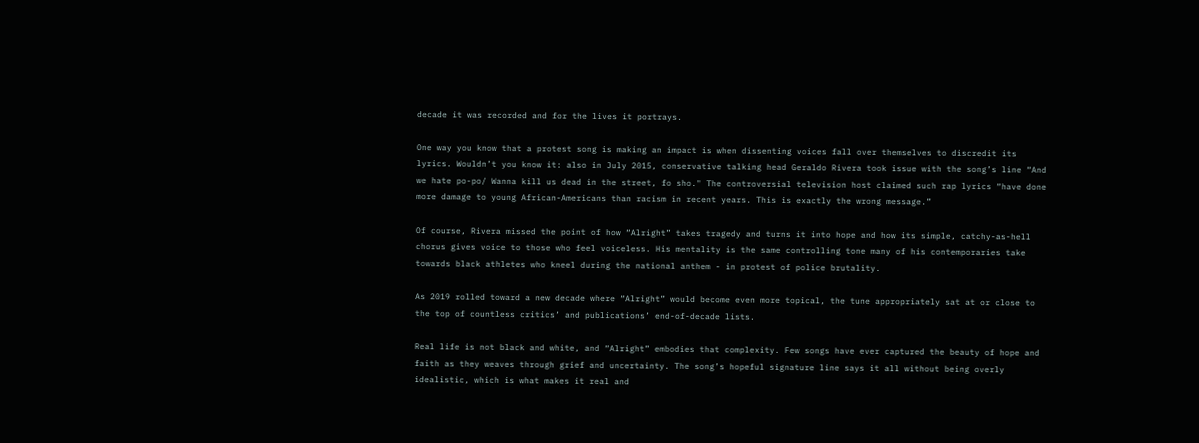decade it was recorded and for the lives it portrays.

One way you know that a protest song is making an impact is when dissenting voices fall over themselves to discredit its lyrics. Wouldn’t you know it: also in July 2015, conservative talking head Geraldo Rivera took issue with the song’s line “And we hate po-po/ Wanna kill us dead in the street, fo sho." The controversial television host claimed such rap lyrics “have done more damage to young African-Americans than racism in recent years. This is exactly the wrong message.”

Of course, Rivera missed the point of how “Alright” takes tragedy and turns it into hope and how its simple, catchy-as-hell chorus gives voice to those who feel voiceless. His mentality is the same controlling tone many of his contemporaries take towards black athletes who kneel during the national anthem - in protest of police brutality.

As 2019 rolled toward a new decade where “Alright” would become even more topical, the tune appropriately sat at or close to the top of countless critics’ and publications’ end-of-decade lists.

Real life is not black and white, and “Alright” embodies that complexity. Few songs have ever captured the beauty of hope and faith as they weaves through grief and uncertainty. The song’s hopeful signature line says it all without being overly idealistic, which is what makes it real and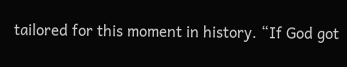tailored for this moment in history. “If God got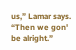us,” Lamar says. “Then we gon' be alright.”